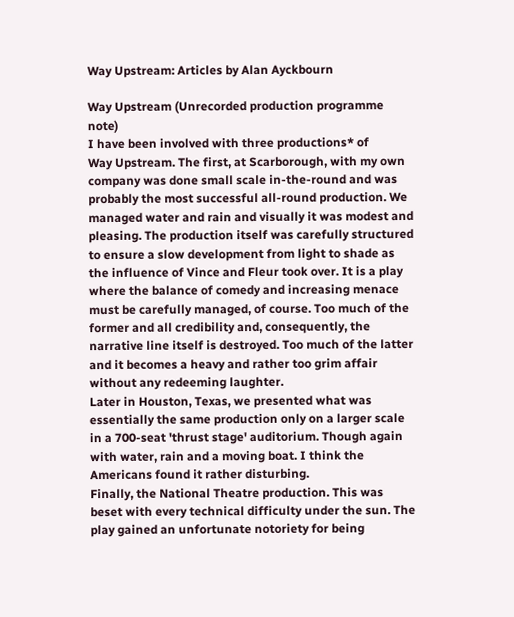Way Upstream: Articles by Alan Ayckbourn

Way Upstream (Unrecorded production programme note)
I have been involved with three productions* of
Way Upstream. The first, at Scarborough, with my own company was done small scale in-the-round and was probably the most successful all-round production. We managed water and rain and visually it was modest and pleasing. The production itself was carefully structured to ensure a slow development from light to shade as the influence of Vince and Fleur took over. It is a play where the balance of comedy and increasing menace must be carefully managed, of course. Too much of the former and all credibility and, consequently, the narrative line itself is destroyed. Too much of the latter and it becomes a heavy and rather too grim affair without any redeeming laughter.
Later in Houston, Texas, we presented what was essentially the same production only on a larger scale in a 700-seat 'thrust stage' auditorium. Though again with water, rain and a moving boat. I think the Americans found it rather disturbing.
Finally, the National Theatre production. This was beset with every technical difficulty under the sun. The play gained an unfortunate notoriety for being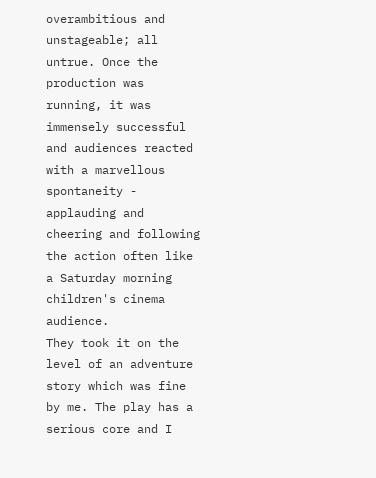overambitious and unstageable; all untrue. Once the production was running, it was immensely successful and audiences reacted with a marvellous spontaneity - applauding and cheering and following the action often like a Saturday morning children's cinema audience.
They took it on the level of an adventure story which was fine by me. The play has a serious core and I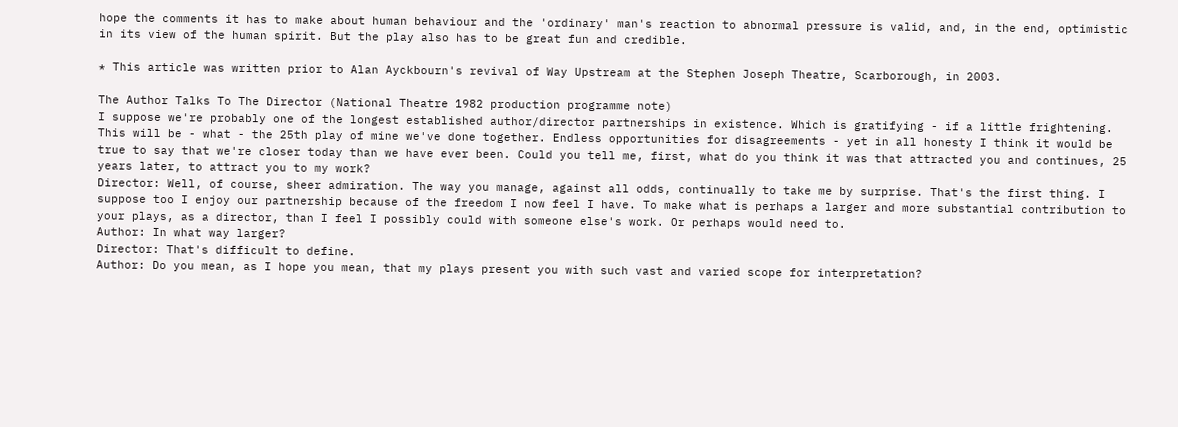hope the comments it has to make about human behaviour and the 'ordinary' man's reaction to abnormal pressure is valid, and, in the end, optimistic in its view of the human spirit. But the play also has to be great fun and credible.

* This article was written prior to Alan Ayckbourn's revival of Way Upstream at the Stephen Joseph Theatre, Scarborough, in 2003.

The Author Talks To The Director (National Theatre 1982 production programme note)
I suppose we're probably one of the longest established author/director partnerships in existence. Which is gratifying - if a little frightening. This will be - what - the 25th play of mine we've done together. Endless opportunities for disagreements - yet in all honesty I think it would be true to say that we're closer today than we have ever been. Could you tell me, first, what do you think it was that attracted you and continues, 25 years later, to attract you to my work?
Director: Well, of course, sheer admiration. The way you manage, against all odds, continually to take me by surprise. That's the first thing. I suppose too I enjoy our partnership because of the freedom I now feel I have. To make what is perhaps a larger and more substantial contribution to your plays, as a director, than I feel I possibly could with someone else's work. Or perhaps would need to.
Author: In what way larger?
Director: That's difficult to define.
Author: Do you mean, as I hope you mean, that my plays present you with such vast and varied scope for interpretation?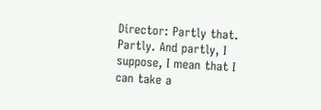Director: Partly that. Partly. And partly, I suppose, I mean that I can take a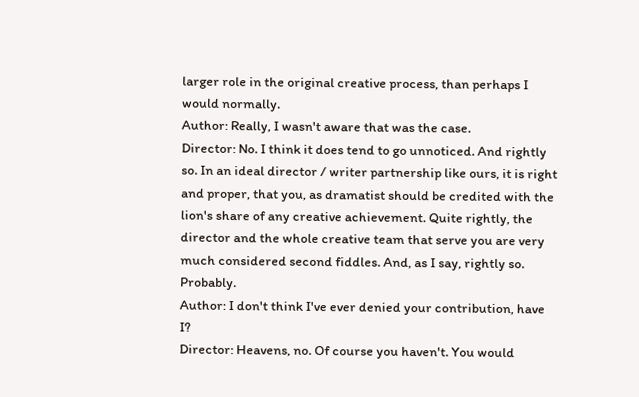larger role in the original creative process, than perhaps I would normally.
Author: Really, I wasn't aware that was the case.
Director: No. I think it does tend to go unnoticed. And rightly so. In an ideal director / writer partnership like ours, it is right and proper, that you, as dramatist should be credited with the lion's share of any creative achievement. Quite rightly, the director and the whole creative team that serve you are very much considered second fiddles. And, as I say, rightly so. Probably.
Author: I don't think I've ever denied your contribution, have I?
Director: Heavens, no. Of course you haven't. You would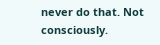never do that. Not consciously.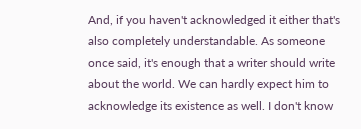And, if you haven't acknowledged it either that's also completely understandable. As someone once said, it's enough that a writer should write about the world. We can hardly expect him to acknowledge its existence as well. I don't know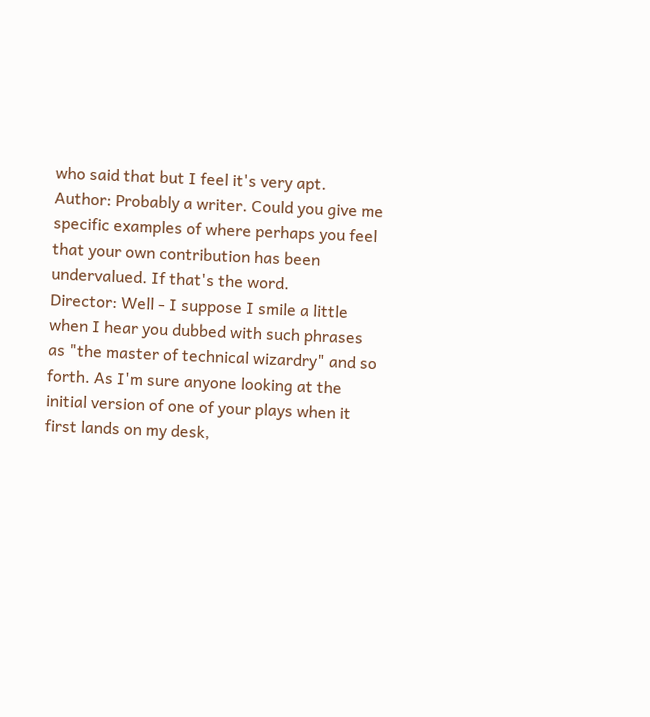who said that but I feel it's very apt.
Author: Probably a writer. Could you give me specific examples of where perhaps you feel that your own contribution has been undervalued. If that's the word.
Director: Well - I suppose I smile a little when I hear you dubbed with such phrases as "the master of technical wizardry" and so forth. As I'm sure anyone looking at the initial version of one of your plays when it first lands on my desk,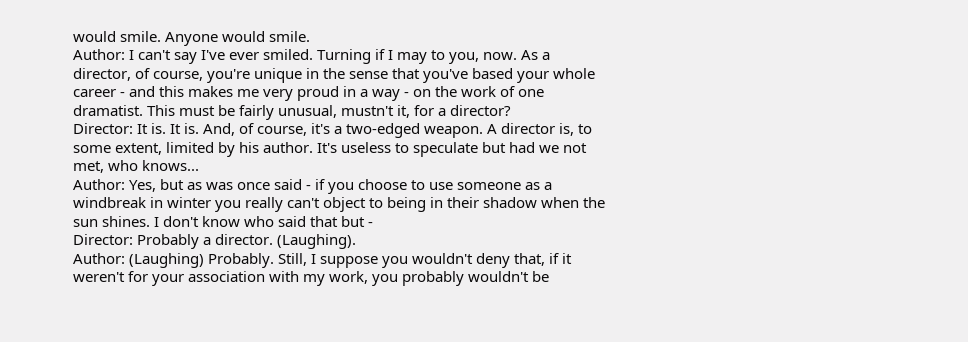would smile. Anyone would smile.
Author: I can't say I've ever smiled. Turning if I may to you, now. As a director, of course, you're unique in the sense that you've based your whole career - and this makes me very proud in a way - on the work of one dramatist. This must be fairly unusual, mustn't it, for a director?
Director: It is. It is. And, of course, it's a two-edged weapon. A director is, to some extent, limited by his author. It's useless to speculate but had we not met, who knows...
Author: Yes, but as was once said - if you choose to use someone as a windbreak in winter you really can't object to being in their shadow when the sun shines. I don't know who said that but -
Director: Probably a director. (Laughing).
Author: (Laughing) Probably. Still, I suppose you wouldn't deny that, if it weren't for your association with my work, you probably wouldn't be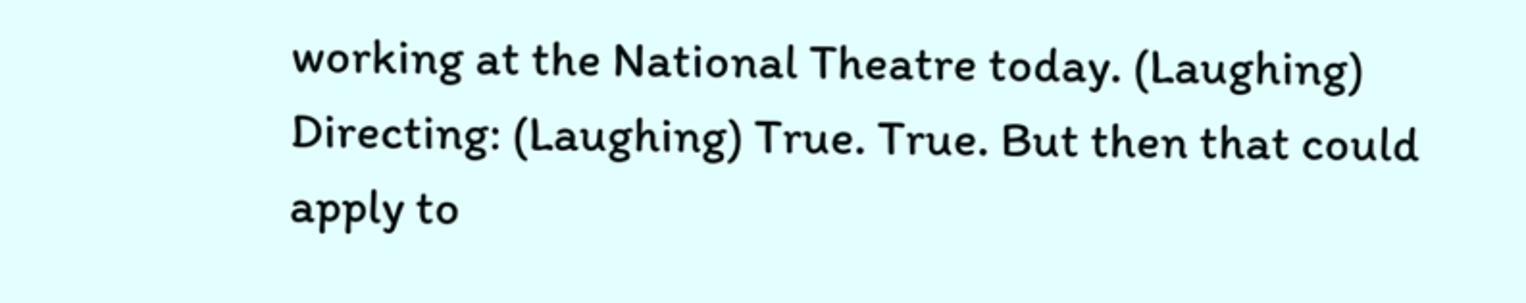working at the National Theatre today. (Laughing)
Directing: (Laughing) True. True. But then that could apply to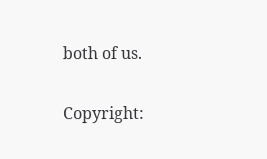both of us.

Copyright: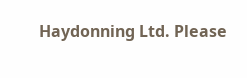Haydonning Ltd. Please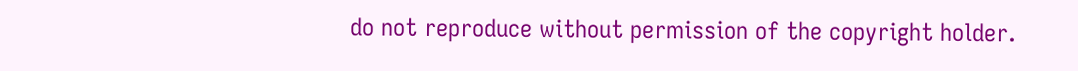do not reproduce without permission of the copyright holder.